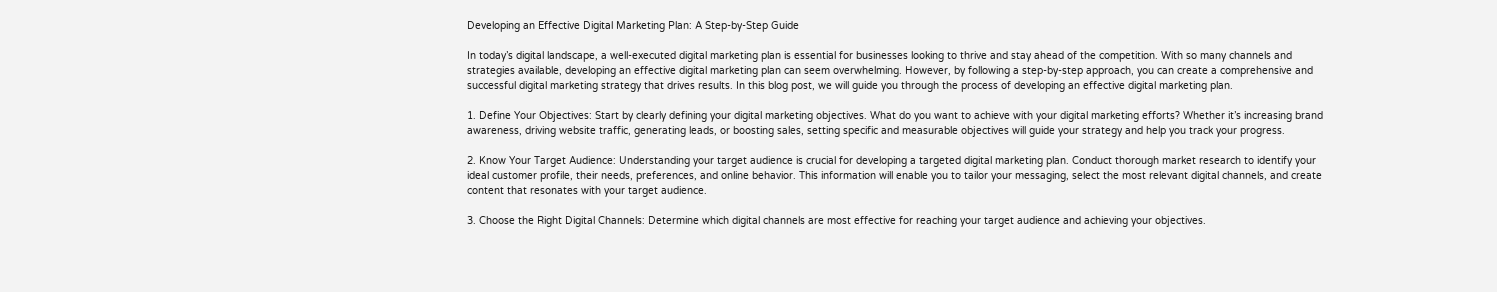Developing an Effective Digital Marketing Plan: A Step-by-Step Guide

In today’s digital landscape, a well-executed digital marketing plan is essential for businesses looking to thrive and stay ahead of the competition. With so many channels and strategies available, developing an effective digital marketing plan can seem overwhelming. However, by following a step-by-step approach, you can create a comprehensive and successful digital marketing strategy that drives results. In this blog post, we will guide you through the process of developing an effective digital marketing plan.

1. Define Your Objectives: Start by clearly defining your digital marketing objectives. What do you want to achieve with your digital marketing efforts? Whether it’s increasing brand awareness, driving website traffic, generating leads, or boosting sales, setting specific and measurable objectives will guide your strategy and help you track your progress.

2. Know Your Target Audience: Understanding your target audience is crucial for developing a targeted digital marketing plan. Conduct thorough market research to identify your ideal customer profile, their needs, preferences, and online behavior. This information will enable you to tailor your messaging, select the most relevant digital channels, and create content that resonates with your target audience.

3. Choose the Right Digital Channels: Determine which digital channels are most effective for reaching your target audience and achieving your objectives.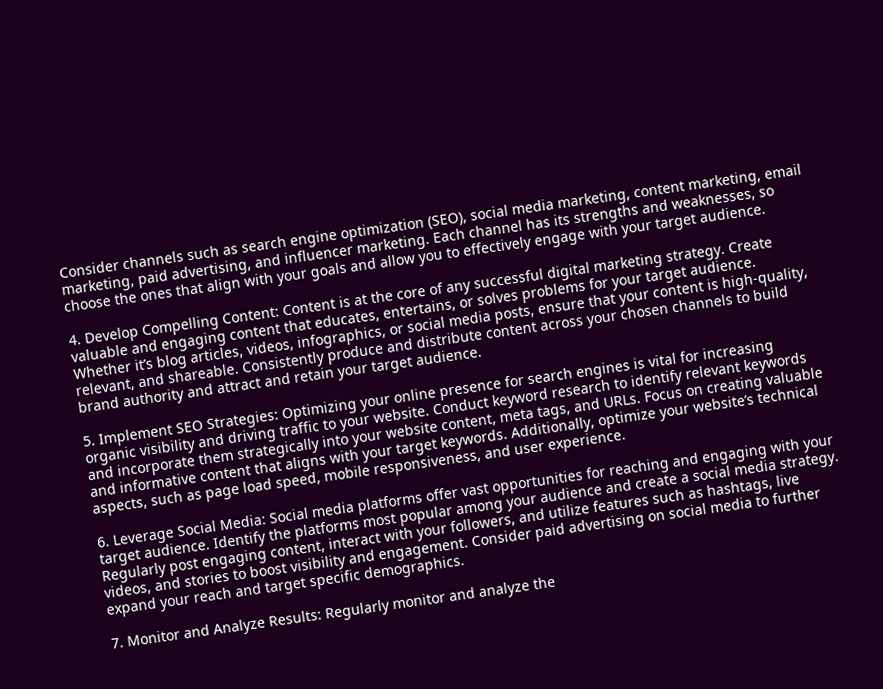Consider channels such as search engine optimization (SEO), social media marketing, content marketing, email marketing, paid advertising, and influencer marketing. Each channel has its strengths and weaknesses, so choose the ones that align with your goals and allow you to effectively engage with your target audience.

4. Develop Compelling Content: Content is at the core of any successful digital marketing strategy. Create valuable and engaging content that educates, entertains, or solves problems for your target audience. Whether it’s blog articles, videos, infographics, or social media posts, ensure that your content is high-quality, relevant, and shareable. Consistently produce and distribute content across your chosen channels to build brand authority and attract and retain your target audience.

5. Implement SEO Strategies: Optimizing your online presence for search engines is vital for increasing organic visibility and driving traffic to your website. Conduct keyword research to identify relevant keywords and incorporate them strategically into your website content, meta tags, and URLs. Focus on creating valuable and informative content that aligns with your target keywords. Additionally, optimize your website’s technical aspects, such as page load speed, mobile responsiveness, and user experience.

6. Leverage Social Media: Social media platforms offer vast opportunities for reaching and engaging with your target audience. Identify the platforms most popular among your audience and create a social media strategy. Regularly post engaging content, interact with your followers, and utilize features such as hashtags, live videos, and stories to boost visibility and engagement. Consider paid advertising on social media to further expand your reach and target specific demographics.

7. Monitor and Analyze Results: Regularly monitor and analyze the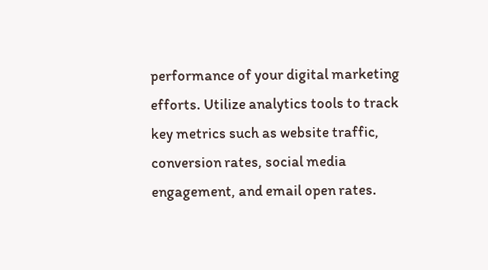performance of your digital marketing efforts. Utilize analytics tools to track key metrics such as website traffic, conversion rates, social media engagement, and email open rates.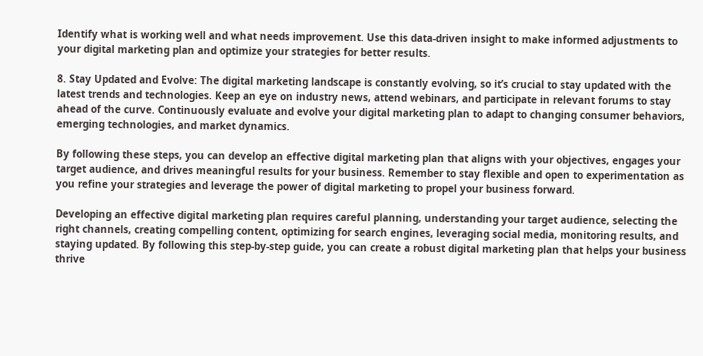Identify what is working well and what needs improvement. Use this data-driven insight to make informed adjustments to your digital marketing plan and optimize your strategies for better results.

8. Stay Updated and Evolve: The digital marketing landscape is constantly evolving, so it’s crucial to stay updated with the latest trends and technologies. Keep an eye on industry news, attend webinars, and participate in relevant forums to stay ahead of the curve. Continuously evaluate and evolve your digital marketing plan to adapt to changing consumer behaviors, emerging technologies, and market dynamics.

By following these steps, you can develop an effective digital marketing plan that aligns with your objectives, engages your target audience, and drives meaningful results for your business. Remember to stay flexible and open to experimentation as you refine your strategies and leverage the power of digital marketing to propel your business forward.

Developing an effective digital marketing plan requires careful planning, understanding your target audience, selecting the right channels, creating compelling content, optimizing for search engines, leveraging social media, monitoring results, and staying updated. By following this step-by-step guide, you can create a robust digital marketing plan that helps your business thrive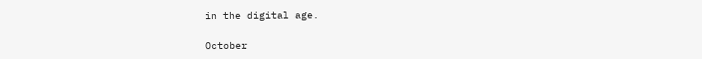in the digital age.

October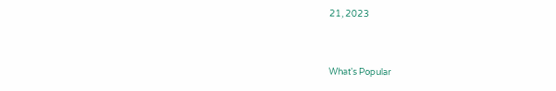21, 2023



What's Popular